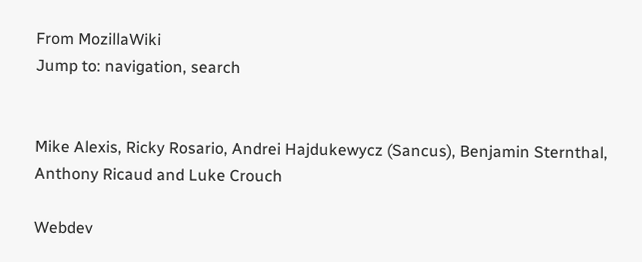From MozillaWiki
Jump to: navigation, search


Mike Alexis, Ricky Rosario, Andrei Hajdukewycz (Sancus), Benjamin Sternthal, Anthony Ricaud and Luke Crouch

Webdev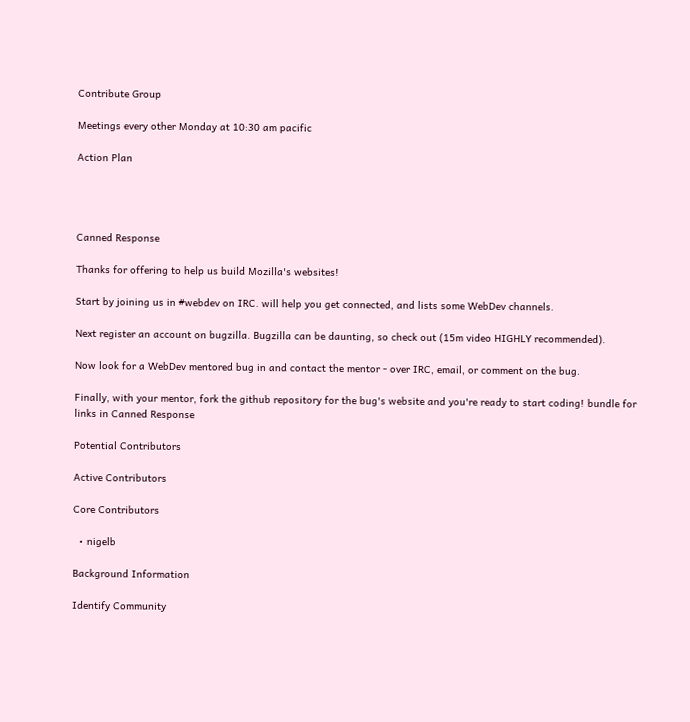Contribute Group

Meetings every other Monday at 10:30 am pacific

Action Plan




Canned Response

Thanks for offering to help us build Mozilla's websites!

Start by joining us in #webdev on IRC. will help you get connected, and lists some WebDev channels.

Next register an account on bugzilla. Bugzilla can be daunting, so check out (15m video HIGHLY recommended).

Now look for a WebDev mentored bug in and contact the mentor - over IRC, email, or comment on the bug.

Finally, with your mentor, fork the github repository for the bug's website and you're ready to start coding! bundle for links in Canned Response

Potential Contributors

Active Contributors

Core Contributors

  • nigelb

Background Information

Identify Community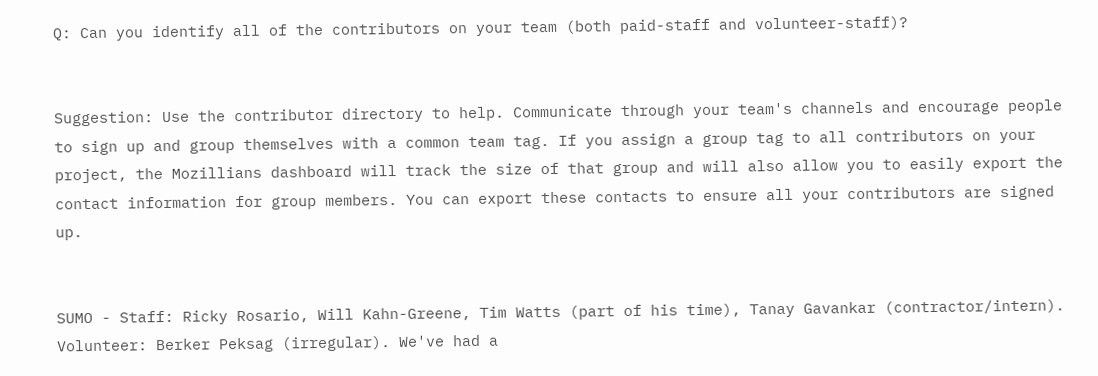Q: Can you identify all of the contributors on your team (both paid-staff and volunteer-staff)?


Suggestion: Use the contributor directory to help. Communicate through your team's channels and encourage people to sign up and group themselves with a common team tag. If you assign a group tag to all contributors on your project, the Mozillians dashboard will track the size of that group and will also allow you to easily export the contact information for group members. You can export these contacts to ensure all your contributors are signed up.


SUMO - Staff: Ricky Rosario, Will Kahn-Greene, Tim Watts (part of his time), Tanay Gavankar (contractor/intern). Volunteer: Berker Peksag (irregular). We've had a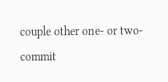couple other one- or two-commit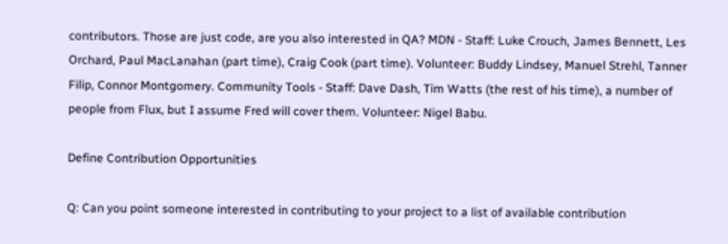contributors. Those are just code, are you also interested in QA? MDN - Staff: Luke Crouch, James Bennett, Les Orchard, Paul MacLanahan (part time), Craig Cook (part time). Volunteer: Buddy Lindsey, Manuel Strehl, Tanner Filip, Connor Montgomery. Community Tools - Staff: Dave Dash, Tim Watts (the rest of his time), a number of people from Flux, but I assume Fred will cover them. Volunteer: Nigel Babu.

Define Contribution Opportunities

Q: Can you point someone interested in contributing to your project to a list of available contribution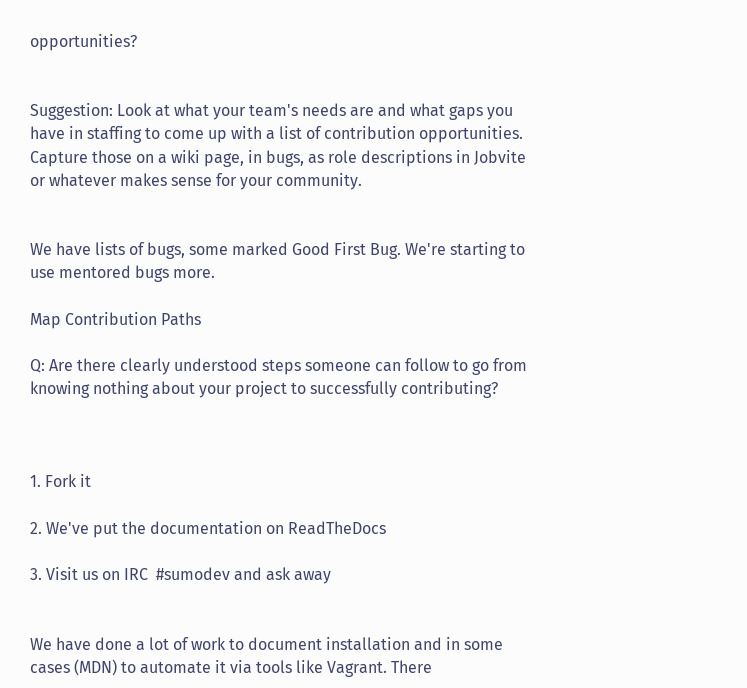opportunities?


Suggestion: Look at what your team's needs are and what gaps you have in staffing to come up with a list of contribution opportunities. Capture those on a wiki page, in bugs, as role descriptions in Jobvite or whatever makes sense for your community.


We have lists of bugs, some marked Good First Bug. We're starting to use mentored bugs more.

Map Contribution Paths

Q: Are there clearly understood steps someone can follow to go from knowing nothing about your project to successfully contributing?



1. Fork it

2. We've put the documentation on ReadTheDocs

3. Visit us on IRC  #sumodev and ask away


We have done a lot of work to document installation and in some cases (MDN) to automate it via tools like Vagrant. There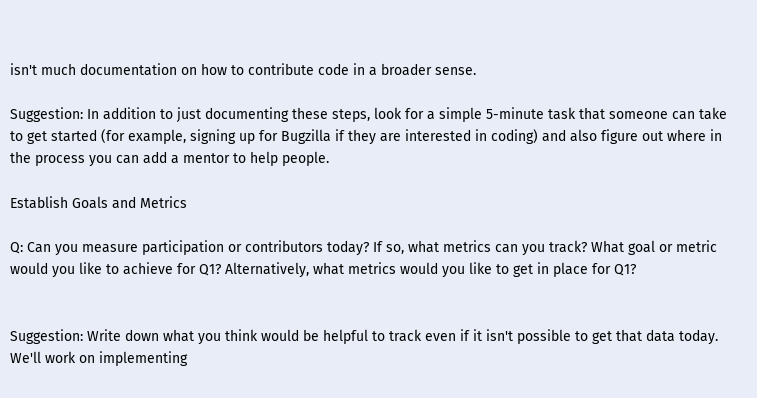isn't much documentation on how to contribute code in a broader sense.

Suggestion: In addition to just documenting these steps, look for a simple 5-minute task that someone can take to get started (for example, signing up for Bugzilla if they are interested in coding) and also figure out where in the process you can add a mentor to help people.

Establish Goals and Metrics

Q: Can you measure participation or contributors today? If so, what metrics can you track? What goal or metric would you like to achieve for Q1? Alternatively, what metrics would you like to get in place for Q1?


Suggestion: Write down what you think would be helpful to track even if it isn't possible to get that data today. We'll work on implementing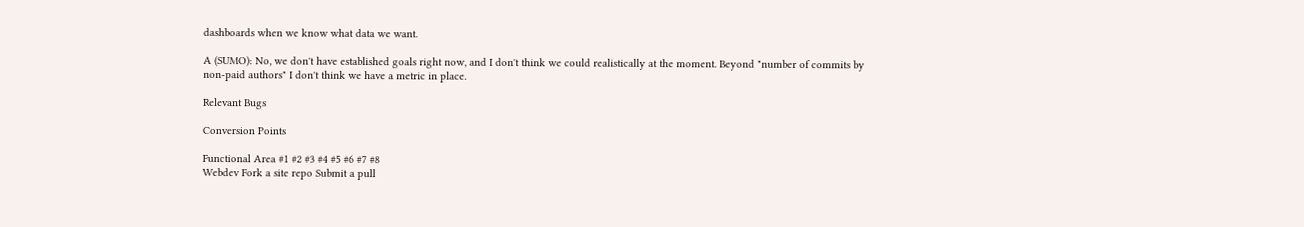dashboards when we know what data we want.

A (SUMO): No, we don't have established goals right now, and I don't think we could realistically at the moment. Beyond "number of commits by non-paid authors" I don't think we have a metric in place.

Relevant Bugs

Conversion Points

Functional Area #1 #2 #3 #4 #5 #6 #7 #8
Webdev Fork a site repo Submit a pull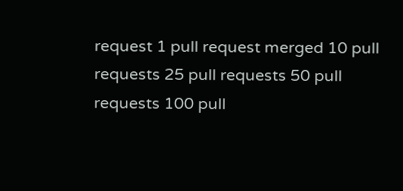request 1 pull request merged 10 pull requests 25 pull requests 50 pull requests 100 pull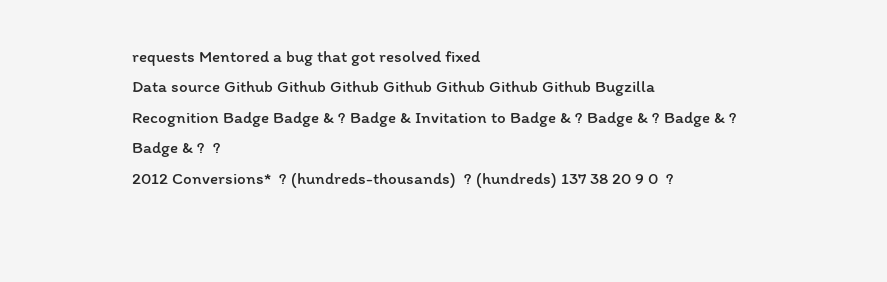requests Mentored a bug that got resolved fixed
Data source Github Github Github Github Github Github Github Bugzilla
Recognition Badge Badge & ? Badge & Invitation to Badge & ? Badge & ? Badge & ? Badge & ?  ?
2012 Conversions*  ? (hundreds-thousands)  ? (hundreds) 137 38 20 9 0  ?